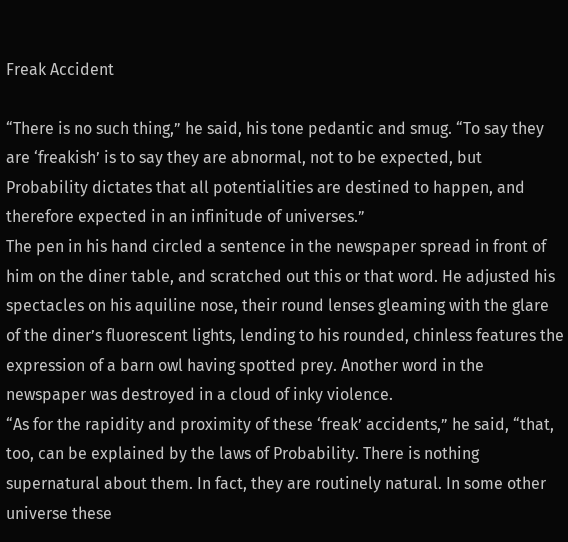Freak Accident

“There is no such thing,” he said, his tone pedantic and smug. “To say they are ‘freakish’ is to say they are abnormal, not to be expected, but Probability dictates that all potentialities are destined to happen, and therefore expected in an infinitude of universes.”
The pen in his hand circled a sentence in the newspaper spread in front of him on the diner table, and scratched out this or that word. He adjusted his spectacles on his aquiline nose, their round lenses gleaming with the glare of the diner’s fluorescent lights, lending to his rounded, chinless features the expression of a barn owl having spotted prey. Another word in the newspaper was destroyed in a cloud of inky violence.
“As for the rapidity and proximity of these ‘freak’ accidents,” he said, “that, too, can be explained by the laws of Probability. There is nothing supernatural about them. In fact, they are routinely natural. In some other universe these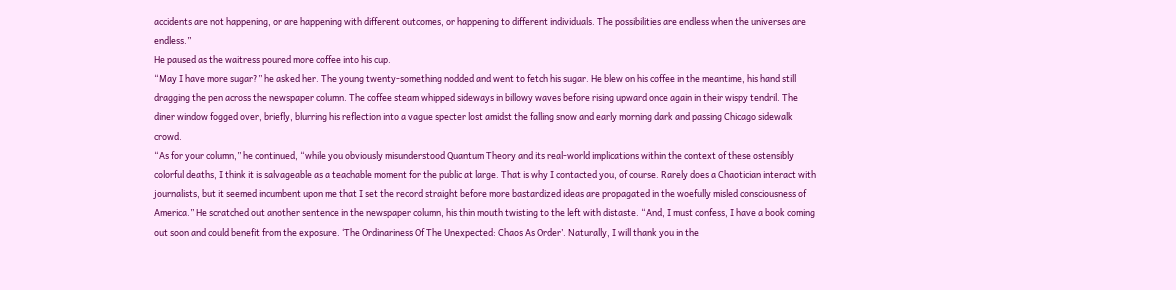accidents are not happening, or are happening with different outcomes, or happening to different individuals. The possibilities are endless when the universes are endless.”
He paused as the waitress poured more coffee into his cup.
“May I have more sugar?” he asked her. The young twenty-something nodded and went to fetch his sugar. He blew on his coffee in the meantime, his hand still dragging the pen across the newspaper column. The coffee steam whipped sideways in billowy waves before rising upward once again in their wispy tendril. The diner window fogged over, briefly, blurring his reflection into a vague specter lost amidst the falling snow and early morning dark and passing Chicago sidewalk crowd.
“As for your column,” he continued, “while you obviously misunderstood Quantum Theory and its real-world implications within the context of these ostensibly colorful deaths, I think it is salvageable as a teachable moment for the public at large. That is why I contacted you, of course. Rarely does a Chaotician interact with journalists, but it seemed incumbent upon me that I set the record straight before more bastardized ideas are propagated in the woefully misled consciousness of America.” He scratched out another sentence in the newspaper column, his thin mouth twisting to the left with distaste. “And, I must confess, I have a book coming out soon and could benefit from the exposure. ‘The Ordinariness Of The Unexpected: Chaos As Order’. Naturally, I will thank you in the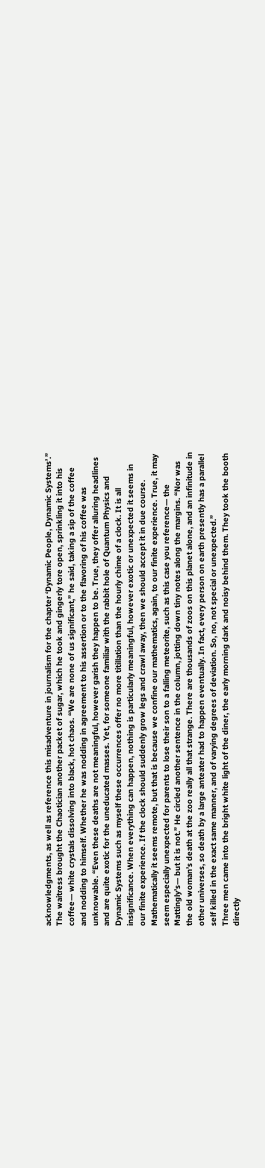acknowledgments, as well as reference this misadventure in journalism for the chapter ‘Dynamic People, Dynamic Systems’.”
The waitress brought the Chaotician another packet of sugar, which he took and gingerly tore open, sprinkling it into his coffee— white crystals dissolving into black, hot chaos. “We are none of us significant,” he said, taking a sip of the coffee and nodding to himself. Whether he was nodding in agreement to his assertion or to the flavoring of his coffee was unknowable. “Even these deaths are not meaningful, however garish they happen to be. True, they offer alluring headlines and are quite exotic for the uneducated masses. Yet, for someone familiar with the rabbit hole of Quantum Physics and Dynamic Systems such as myself these occurrences offer no more titillation than the hourly chime of a clock. It is all insignificance. When everything can happen, nothing is particularly meaningful, however exotic or unexpected it seems in our finite experience. If the clock should suddenly grow legs and crawl away, then we should accept it in due course. Mathematically it seems remote, but that is because we confine our mathematics, again, to our finite experience. True, it may seem especially unexpected for parents to lose their son to a falling meteorite, such as this case you reference— the Mattingly’s— but it is not.” He circled another sentence in the column, jotting down tiny notes along the margins. “Nor was the old woman’s death at the zoo really all that strange. There are thousands of zoos on this planet alone, and an infinitude in other universes, so death by a large anteater had to happen eventually. In fact, every person on earth presently has a parallel self killed in the exact same manner, and of varying degrees of deviation. So, no, not special or unexpected.”
Three men came into the bright white light of the diner, the early morning dark and noisy behind them. They took the booth directly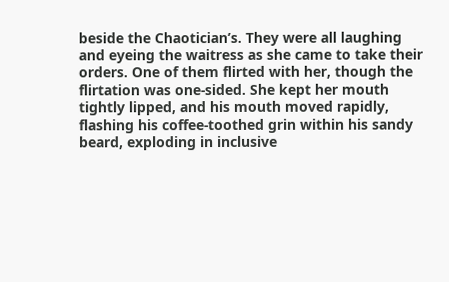beside the Chaotician’s. They were all laughing and eyeing the waitress as she came to take their orders. One of them flirted with her, though the flirtation was one-sided. She kept her mouth tightly lipped, and his mouth moved rapidly, flashing his coffee-toothed grin within his sandy beard, exploding in inclusive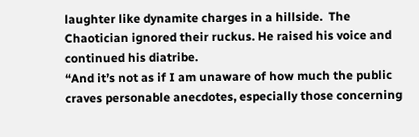laughter like dynamite charges in a hillside.  The Chaotician ignored their ruckus. He raised his voice and continued his diatribe.
“And it’s not as if I am unaware of how much the public craves personable anecdotes, especially those concerning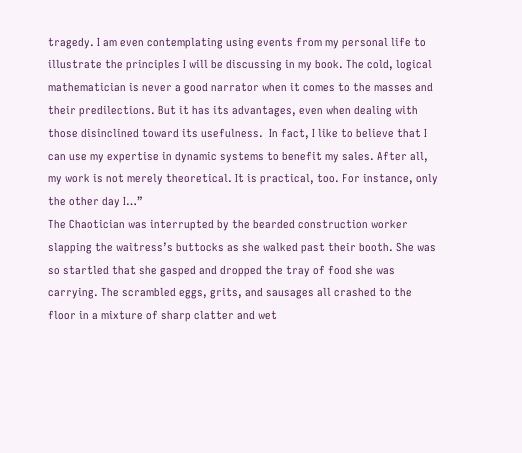tragedy. I am even contemplating using events from my personal life to illustrate the principles I will be discussing in my book. The cold, logical mathematician is never a good narrator when it comes to the masses and their predilections. But it has its advantages, even when dealing with those disinclined toward its usefulness.  In fact, I like to believe that I can use my expertise in dynamic systems to benefit my sales. After all, my work is not merely theoretical. It is practical, too. For instance, only the other day I…”
The Chaotician was interrupted by the bearded construction worker slapping the waitress’s buttocks as she walked past their booth. She was so startled that she gasped and dropped the tray of food she was carrying. The scrambled eggs, grits, and sausages all crashed to the floor in a mixture of sharp clatter and wet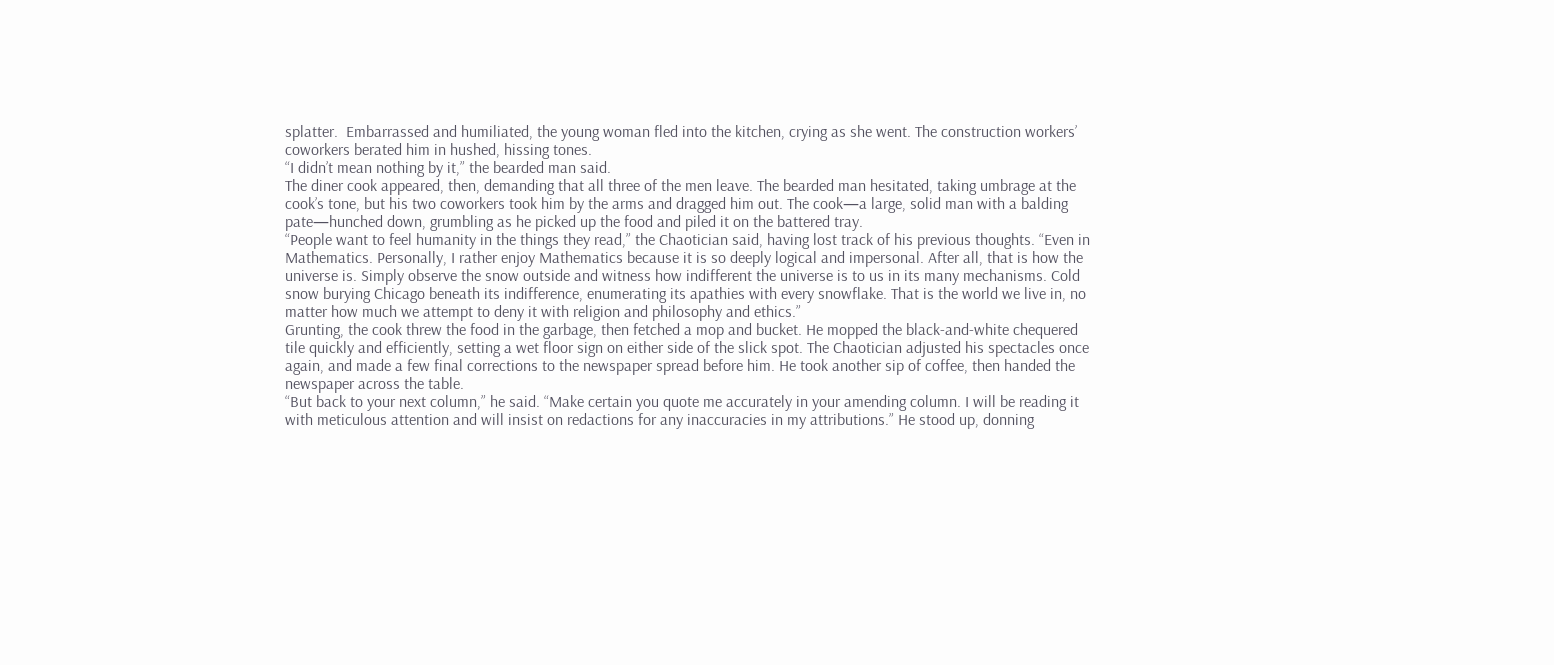splatter.  Embarrassed and humiliated, the young woman fled into the kitchen, crying as she went. The construction workers’ coworkers berated him in hushed, hissing tones.
“I didn’t mean nothing by it,” the bearded man said.
The diner cook appeared, then, demanding that all three of the men leave. The bearded man hesitated, taking umbrage at the cook’s tone, but his two coworkers took him by the arms and dragged him out. The cook—a large, solid man with a balding pate—hunched down, grumbling as he picked up the food and piled it on the battered tray.
“People want to feel humanity in the things they read,” the Chaotician said, having lost track of his previous thoughts. “Even in Mathematics. Personally, I rather enjoy Mathematics because it is so deeply logical and impersonal. After all, that is how the universe is. Simply observe the snow outside and witness how indifferent the universe is to us in its many mechanisms. Cold snow burying Chicago beneath its indifference, enumerating its apathies with every snowflake. That is the world we live in, no matter how much we attempt to deny it with religion and philosophy and ethics.”
Grunting, the cook threw the food in the garbage, then fetched a mop and bucket. He mopped the black-and-white chequered tile quickly and efficiently, setting a wet floor sign on either side of the slick spot. The Chaotician adjusted his spectacles once again, and made a few final corrections to the newspaper spread before him. He took another sip of coffee, then handed the newspaper across the table.
“But back to your next column,” he said. “Make certain you quote me accurately in your amending column. I will be reading it with meticulous attention and will insist on redactions for any inaccuracies in my attributions.” He stood up, donning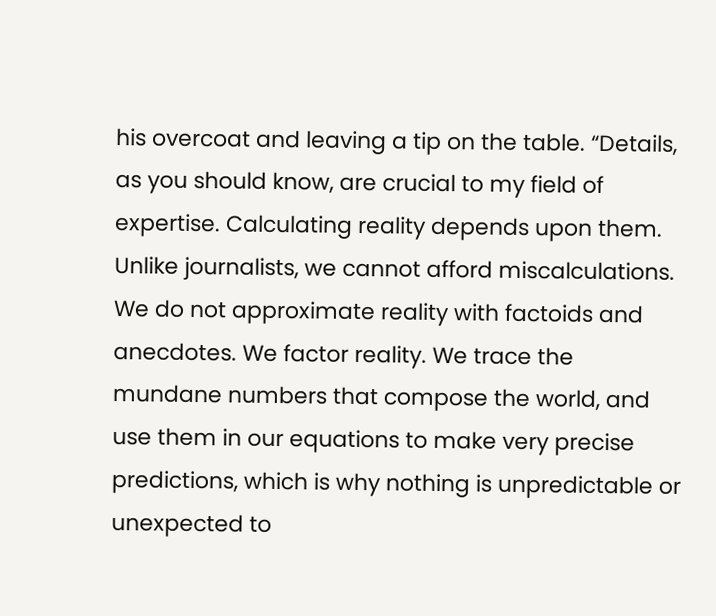his overcoat and leaving a tip on the table. “Details, as you should know, are crucial to my field of expertise. Calculating reality depends upon them. Unlike journalists, we cannot afford miscalculations. We do not approximate reality with factoids and anecdotes. We factor reality. We trace the mundane numbers that compose the world, and use them in our equations to make very precise predictions, which is why nothing is unpredictable or unexpected to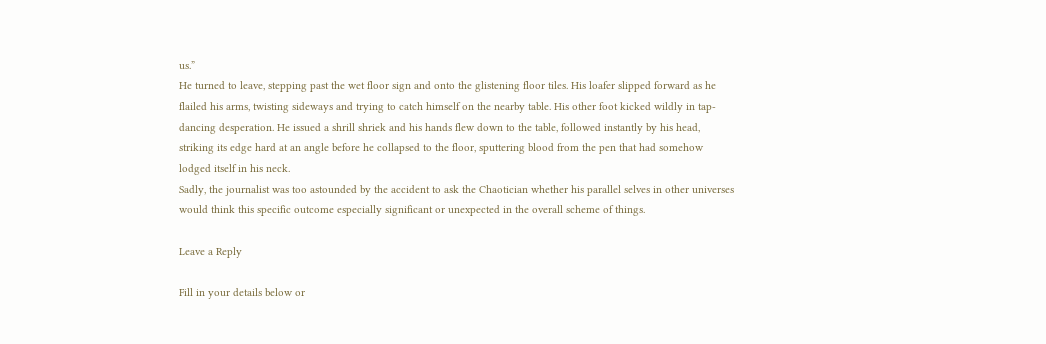us.”
He turned to leave, stepping past the wet floor sign and onto the glistening floor tiles. His loafer slipped forward as he flailed his arms, twisting sideways and trying to catch himself on the nearby table. His other foot kicked wildly in tap-dancing desperation. He issued a shrill shriek and his hands flew down to the table, followed instantly by his head, striking its edge hard at an angle before he collapsed to the floor, sputtering blood from the pen that had somehow lodged itself in his neck.
Sadly, the journalist was too astounded by the accident to ask the Chaotician whether his parallel selves in other universes would think this specific outcome especially significant or unexpected in the overall scheme of things.

Leave a Reply

Fill in your details below or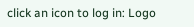click an icon to log in: Logo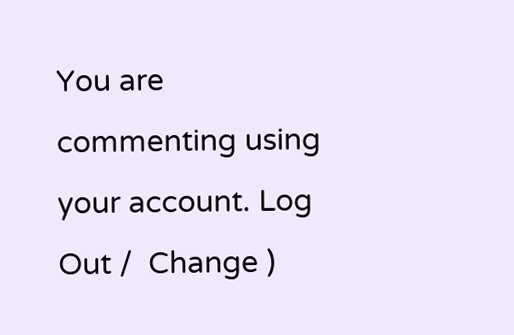You are commenting using your account. Log Out /  Change )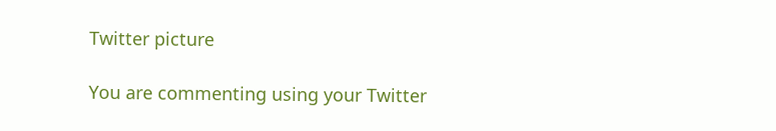Twitter picture

You are commenting using your Twitter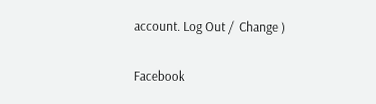account. Log Out /  Change )

Facebook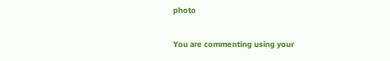photo

You are commenting using your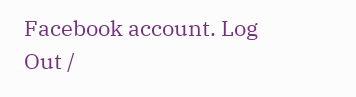Facebook account. Log Out /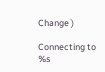Change )

Connecting to %s